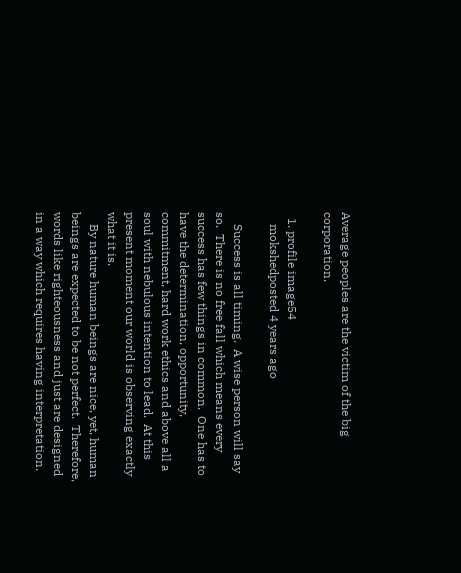Average peoples are the victim of the big corporation.

  1. profile image54
    mokshedposted 4 years ago

    Success is all timing.  A wise person will say so.  There is no free fall which means every success has few things in common.  One has to have the determination, opportunity, commitment, hard work ethics and above all a soul with nebulous intention to lead.  At this present moment our world is observing exactly what it is.
    By nature human beings are nice, yet, human beings are expected to be not perfect.  Therefore, words like righteousness and just are designed in a way which requires having interpretation.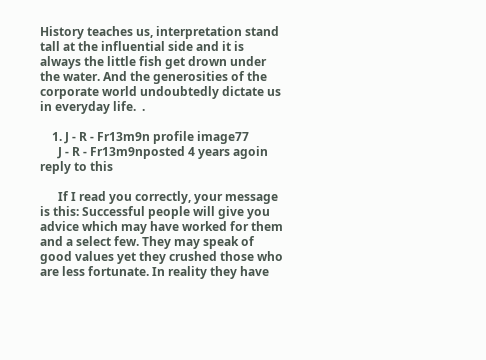History teaches us, interpretation stand tall at the influential side and it is always the little fish get drown under the water. And the generosities of the corporate world undoubtedly dictate us in everyday life.  .

    1. J - R - Fr13m9n profile image77
      J - R - Fr13m9nposted 4 years agoin reply to this

      If I read you correctly, your message is this: Successful people will give you advice which may have worked for them and a select few. They may speak of good values yet they crushed those who are less fortunate. In reality they have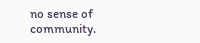no sense of community.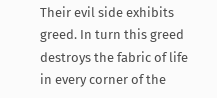Their evil side exhibits greed. In turn this greed destroys the fabric of life in every corner of the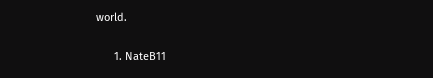world.

      1. NateB11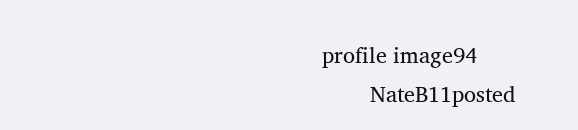profile image94
        NateB11posted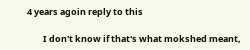4 years agoin reply to this

        I don't know if that's what mokshed meant,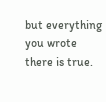but everything you wrote there is true.